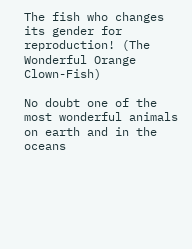The fish who changes its gender for reproduction! (The Wonderful Orange Clown-Fish)

No doubt one of the most wonderful animals on earth and in the oceans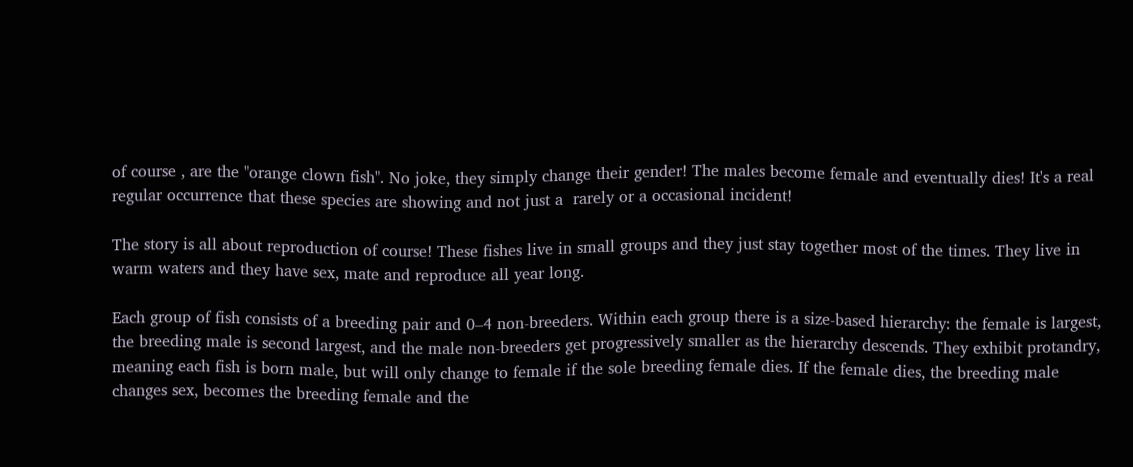of course , are the "orange clown fish". No joke, they simply change their gender! The males become female and eventually dies! It's a real regular occurrence that these species are showing and not just a  rarely or a occasional incident!

The story is all about reproduction of course! These fishes live in small groups and they just stay together most of the times. They live in warm waters and they have sex, mate and reproduce all year long.

Each group of fish consists of a breeding pair and 0–4 non-breeders. Within each group there is a size-based hierarchy: the female is largest, the breeding male is second largest, and the male non-breeders get progressively smaller as the hierarchy descends. They exhibit protandry, meaning each fish is born male, but will only change to female if the sole breeding female dies. If the female dies, the breeding male changes sex, becomes the breeding female and the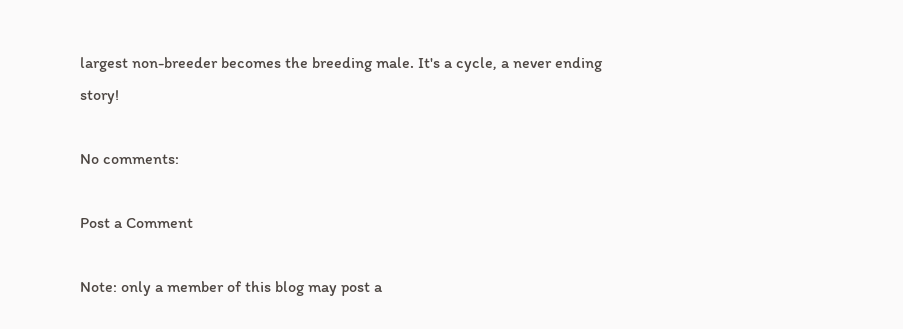largest non-breeder becomes the breeding male. It's a cycle, a never ending story!

No comments:

Post a Comment

Note: only a member of this blog may post a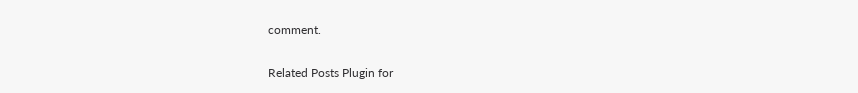comment.

Related Posts Plugin for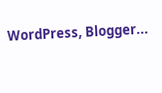WordPress, Blogger...